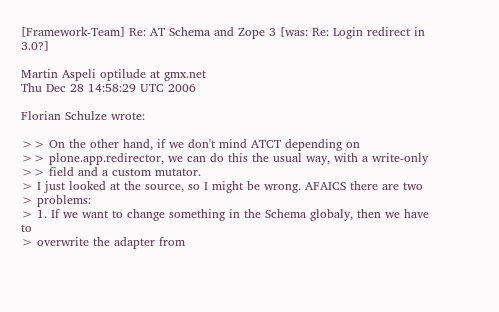[Framework-Team] Re: AT Schema and Zope 3 [was: Re: Login redirect in 3.0?]

Martin Aspeli optilude at gmx.net
Thu Dec 28 14:58:29 UTC 2006

Florian Schulze wrote:

>> On the other hand, if we don't mind ATCT depending on
>> plone.app.redirector, we can do this the usual way, with a write-only
>> field and a custom mutator.
> I just looked at the source, so I might be wrong. AFAICS there are two
> problems:
> 1. If we want to change something in the Schema globaly, then we have to
> overwrite the adapter from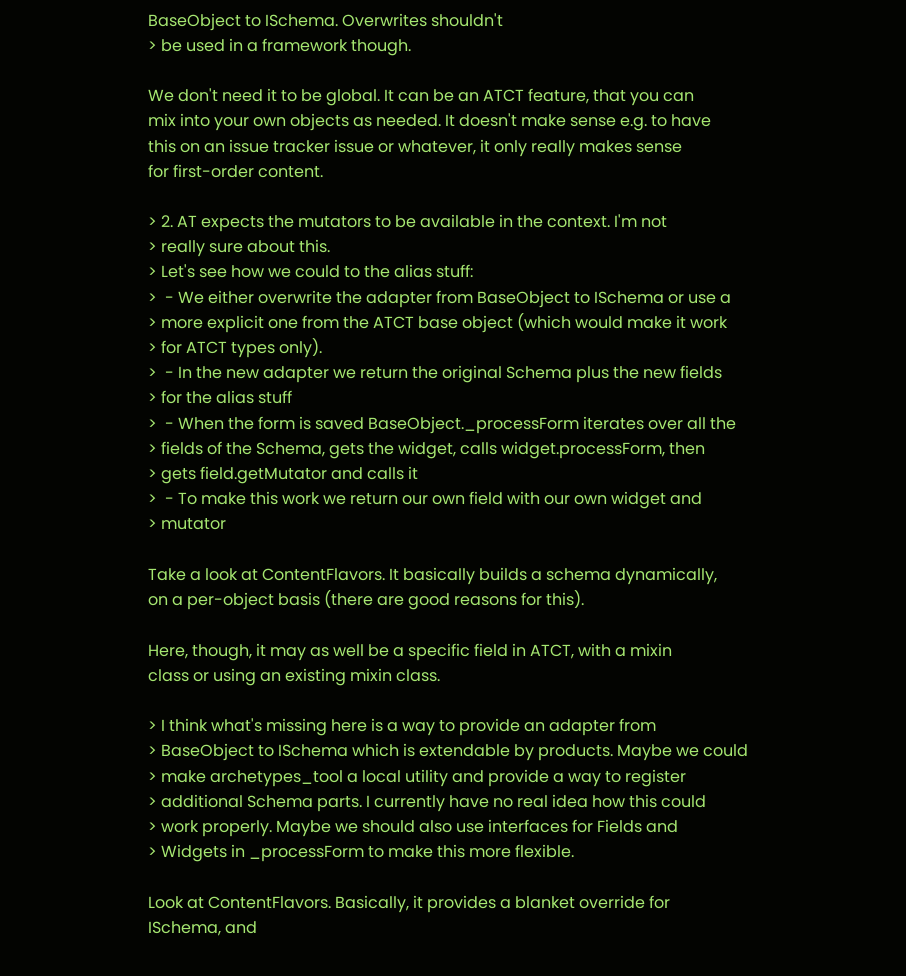BaseObject to ISchema. Overwrites shouldn't
> be used in a framework though.

We don't need it to be global. It can be an ATCT feature, that you can
mix into your own objects as needed. It doesn't make sense e.g. to have
this on an issue tracker issue or whatever, it only really makes sense
for first-order content.

> 2. AT expects the mutators to be available in the context. I'm not
> really sure about this.
> Let's see how we could to the alias stuff:
>  - We either overwrite the adapter from BaseObject to ISchema or use a
> more explicit one from the ATCT base object (which would make it work
> for ATCT types only).
>  - In the new adapter we return the original Schema plus the new fields
> for the alias stuff
>  - When the form is saved BaseObject._processForm iterates over all the
> fields of the Schema, gets the widget, calls widget.processForm, then
> gets field.getMutator and calls it
>  - To make this work we return our own field with our own widget and
> mutator

Take a look at ContentFlavors. It basically builds a schema dynamically,
on a per-object basis (there are good reasons for this).

Here, though, it may as well be a specific field in ATCT, with a mixin
class or using an existing mixin class.

> I think what's missing here is a way to provide an adapter from
> BaseObject to ISchema which is extendable by products. Maybe we could
> make archetypes_tool a local utility and provide a way to register
> additional Schema parts. I currently have no real idea how this could
> work properly. Maybe we should also use interfaces for Fields and
> Widgets in _processForm to make this more flexible.

Look at ContentFlavors. Basically, it provides a blanket override for
ISchema, and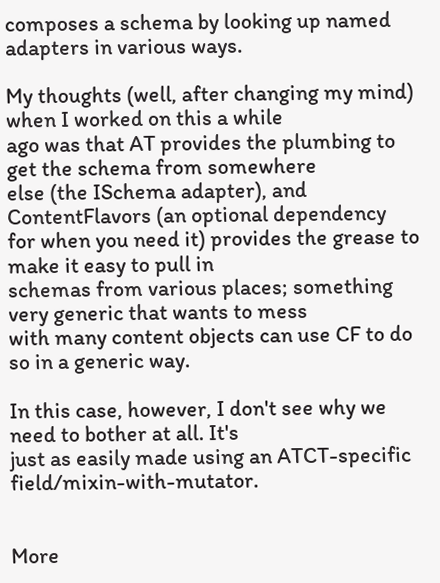composes a schema by looking up named adapters in various ways.

My thoughts (well, after changing my mind) when I worked on this a while
ago was that AT provides the plumbing to get the schema from somewhere
else (the ISchema adapter), and ContentFlavors (an optional dependency
for when you need it) provides the grease to make it easy to pull in
schemas from various places; something very generic that wants to mess
with many content objects can use CF to do so in a generic way.

In this case, however, I don't see why we need to bother at all. It's
just as easily made using an ATCT-specific field/mixin-with-mutator.


More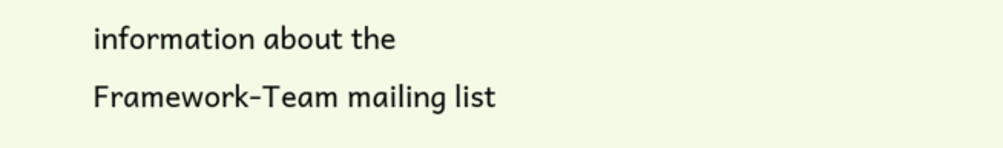information about the Framework-Team mailing list